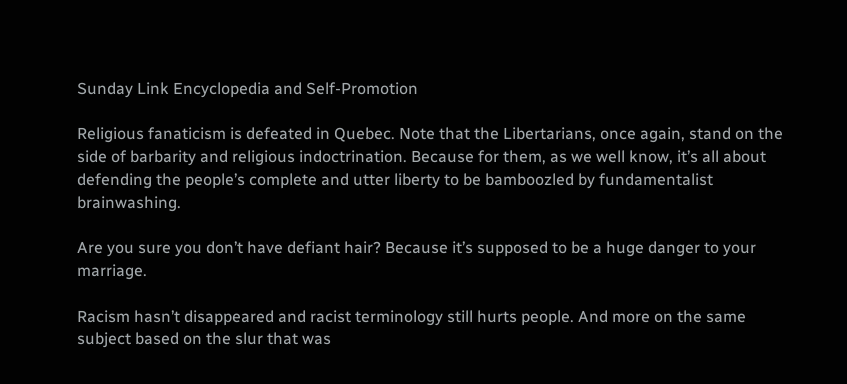Sunday Link Encyclopedia and Self-Promotion

Religious fanaticism is defeated in Quebec. Note that the Libertarians, once again, stand on the side of barbarity and religious indoctrination. Because for them, as we well know, it’s all about defending the people’s complete and utter liberty to be bamboozled by fundamentalist brainwashing.

Are you sure you don’t have defiant hair? Because it’s supposed to be a huge danger to your marriage.

Racism hasn’t disappeared and racist terminology still hurts people. And more on the same subject based on the slur that was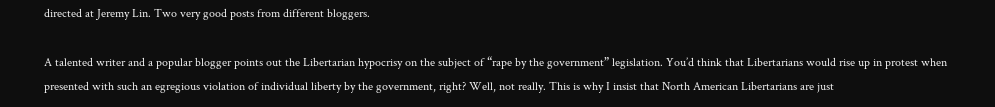directed at Jeremy Lin. Two very good posts from different bloggers.

A talented writer and a popular blogger points out the Libertarian hypocrisy on the subject of “rape by the government” legislation. You’d think that Libertarians would rise up in protest when presented with such an egregious violation of individual liberty by the government, right? Well, not really. This is why I insist that North American Libertarians are just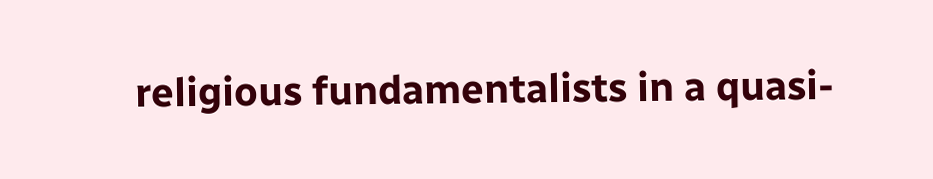religious fundamentalists in a quasi-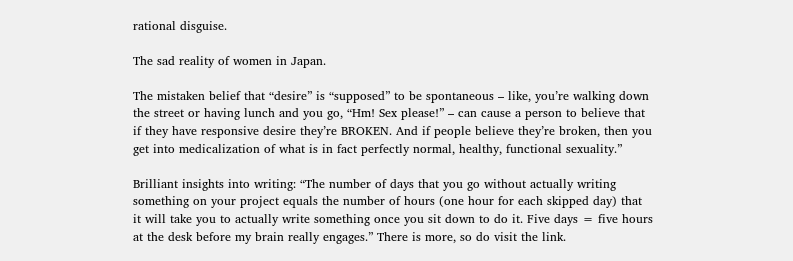rational disguise.

The sad reality of women in Japan.

The mistaken belief that “desire” is “supposed” to be spontaneous – like, you’re walking down the street or having lunch and you go, “Hm! Sex please!” – can cause a person to believe that if they have responsive desire they’re BROKEN. And if people believe they’re broken, then you get into medicalization of what is in fact perfectly normal, healthy, functional sexuality.”

Brilliant insights into writing: “The number of days that you go without actually writing something on your project equals the number of hours (one hour for each skipped day) that it will take you to actually write something once you sit down to do it. Five days = five hours at the desk before my brain really engages.” There is more, so do visit the link.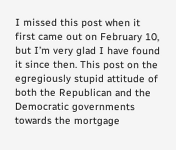I missed this post when it first came out on February 10, but I’m very glad I have found it since then. This post on the egregiously stupid attitude of both the Republican and the Democratic governments towards the mortgage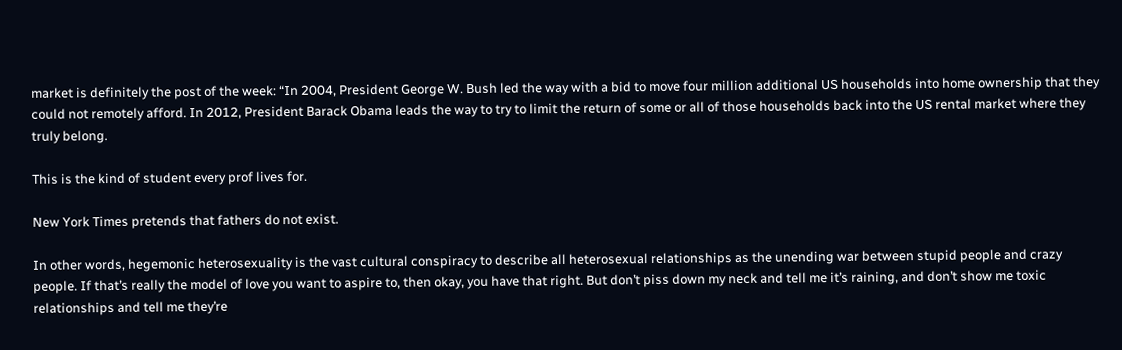market is definitely the post of the week: “In 2004, President George W. Bush led the way with a bid to move four million additional US households into home ownership that they could not remotely afford. In 2012, President Barack Obama leads the way to try to limit the return of some or all of those households back into the US rental market where they truly belong.

This is the kind of student every prof lives for.

New York Times pretends that fathers do not exist.

In other words, hegemonic heterosexuality is the vast cultural conspiracy to describe all heterosexual relationships as the unending war between stupid people and crazy people. If that’s really the model of love you want to aspire to, then okay, you have that right. But don’t piss down my neck and tell me it’s raining, and don’t show me toxic relationships and tell me they’re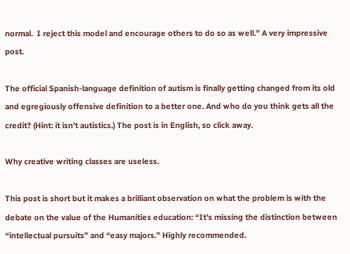normal.  I reject this model and encourage others to do so as well.” A very impressive post.

The official Spanish-language definition of autism is finally getting changed from its old and egregiously offensive definition to a better one. And who do you think gets all the credit? (Hint: it isn’t autistics.) The post is in English, so click away.

Why creative writing classes are useless.

This post is short but it makes a brilliant observation on what the problem is with the debate on the value of the Humanities education: “It’s missing the distinction between “intellectual pursuits” and “easy majors.” Highly recommended.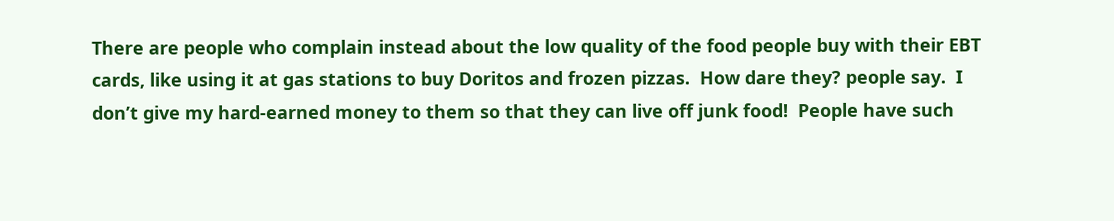There are people who complain instead about the low quality of the food people buy with their EBT cards, like using it at gas stations to buy Doritos and frozen pizzas.  How dare they? people say.  I don’t give my hard-earned money to them so that they can live off junk food!  People have such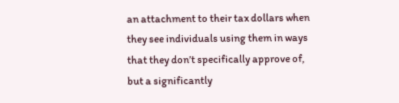an attachment to their tax dollars when they see individuals using them in ways that they don’t specifically approve of, but a significantly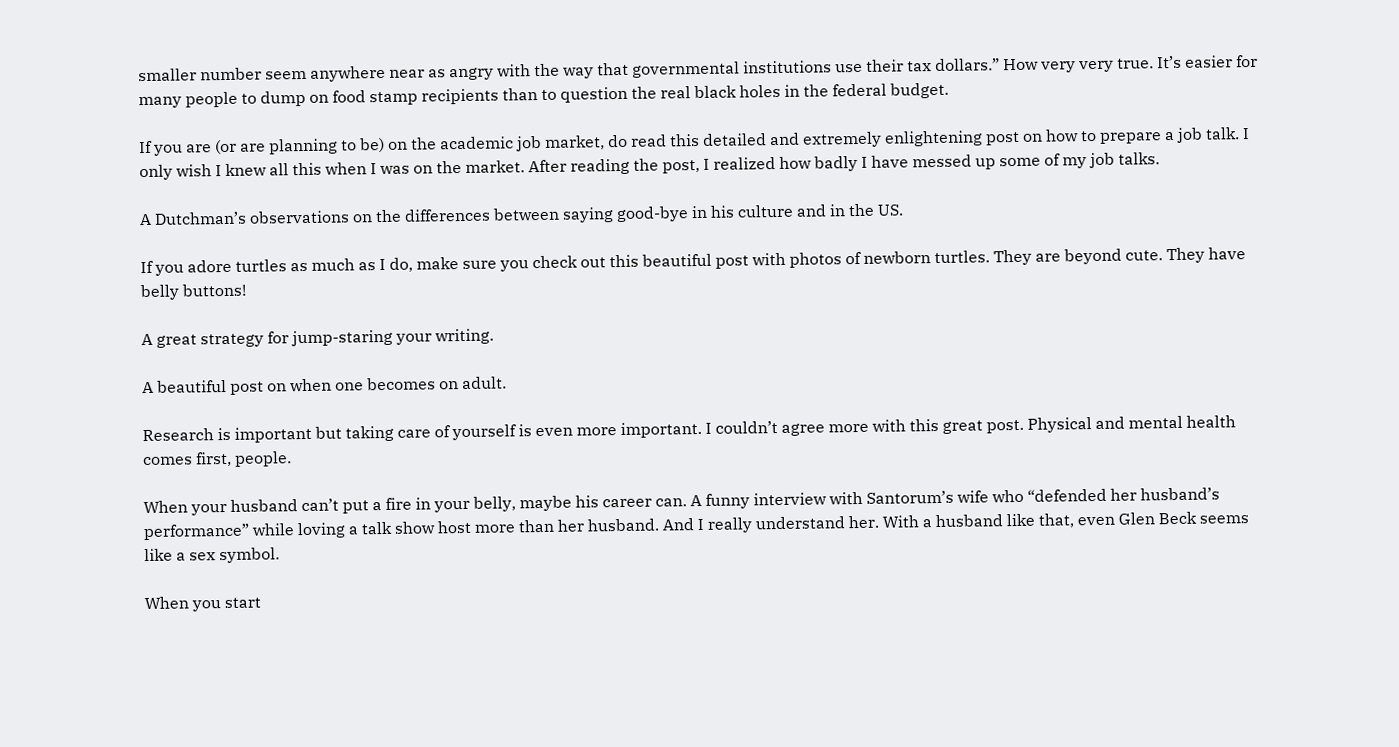smaller number seem anywhere near as angry with the way that governmental institutions use their tax dollars.” How very very true. It’s easier for many people to dump on food stamp recipients than to question the real black holes in the federal budget.

If you are (or are planning to be) on the academic job market, do read this detailed and extremely enlightening post on how to prepare a job talk. I only wish I knew all this when I was on the market. After reading the post, I realized how badly I have messed up some of my job talks.

A Dutchman’s observations on the differences between saying good-bye in his culture and in the US.

If you adore turtles as much as I do, make sure you check out this beautiful post with photos of newborn turtles. They are beyond cute. They have belly buttons!

A great strategy for jump-staring your writing.

A beautiful post on when one becomes on adult.

Research is important but taking care of yourself is even more important. I couldn’t agree more with this great post. Physical and mental health comes first, people.

When your husband can’t put a fire in your belly, maybe his career can. A funny interview with Santorum’s wife who “defended her husband’s performance” while loving a talk show host more than her husband. And I really understand her. With a husband like that, even Glen Beck seems like a sex symbol.

When you start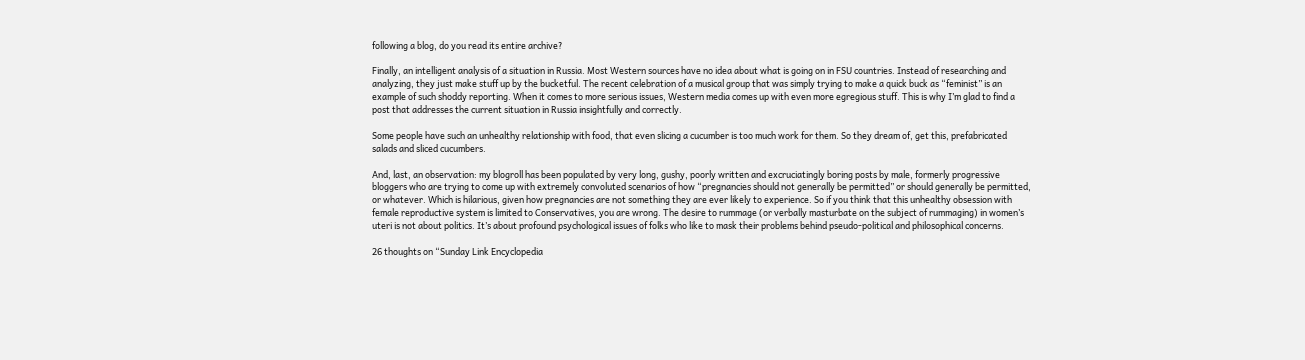following a blog, do you read its entire archive?

Finally, an intelligent analysis of a situation in Russia. Most Western sources have no idea about what is going on in FSU countries. Instead of researching and analyzing, they just make stuff up by the bucketful. The recent celebration of a musical group that was simply trying to make a quick buck as “feminist” is an example of such shoddy reporting. When it comes to more serious issues, Western media comes up with even more egregious stuff. This is why I’m glad to find a post that addresses the current situation in Russia insightfully and correctly.

Some people have such an unhealthy relationship with food, that even slicing a cucumber is too much work for them. So they dream of, get this, prefabricated salads and sliced cucumbers.

And, last, an observation: my blogroll has been populated by very long, gushy, poorly written and excruciatingly boring posts by male, formerly progressive bloggers who are trying to come up with extremely convoluted scenarios of how “pregnancies should not generally be permitted” or should generally be permitted, or whatever. Which is hilarious, given how pregnancies are not something they are ever likely to experience. So if you think that this unhealthy obsession with female reproductive system is limited to Conservatives, you are wrong. The desire to rummage (or verbally masturbate on the subject of rummaging) in women’s uteri is not about politics. It’s about profound psychological issues of folks who like to mask their problems behind pseudo-political and philosophical concerns.

26 thoughts on “Sunday Link Encyclopedia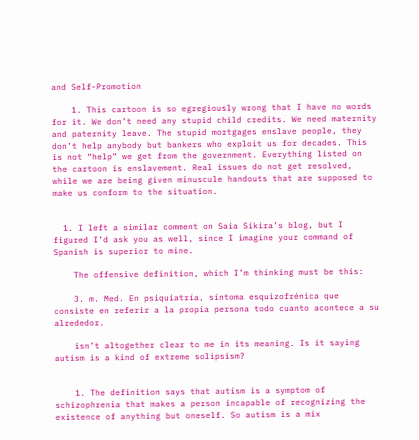and Self-Promotion

    1. This cartoon is so egregiously wrong that I have no words for it. We don’t need any stupid child credits. We need maternity and paternity leave. The stupid mortgages enslave people, they don’t help anybody but bankers who exploit us for decades. This is not “help” we get from the government. Everything listed on the cartoon is enslavement. Real issues do not get resolved, while we are being given minuscule handouts that are supposed to make us conform to the situation.


  1. I left a similar comment on Saia Sikira’s blog, but I figured I’d ask you as well, since I imagine your command of Spanish is superior to mine.

    The offensive definition, which I’m thinking must be this:

    3. m. Med. En psiquiatría, síntoma esquizofrénica que consiste en referir a la propia persona todo cuanto acontece a su alrededor.

    isn’t altogether clear to me in its meaning. Is it saying autism is a kind of extreme solipsism?


    1. The definition says that autism is a symptom of schizophrenia that makes a person incapable of recognizing the existence of anything but oneself. So autism is a mix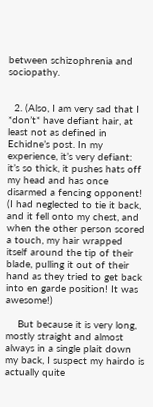between schizophrenia and sociopathy.


  2. (Also, I am very sad that I *don’t* have defiant hair, at least not as defined in Echidne’s post. In my experience, it’s very defiant: it’s so thick, it pushes hats off my head and has once disarmed a fencing opponent! (I had neglected to tie it back, and it fell onto my chest, and when the other person scored a touch, my hair wrapped itself around the tip of their blade, pulling it out of their hand as they tried to get back into en garde position! It was awesome!)

    But because it is very long, mostly straight and almost always in a single plait down my back, I suspect my hairdo is actually quite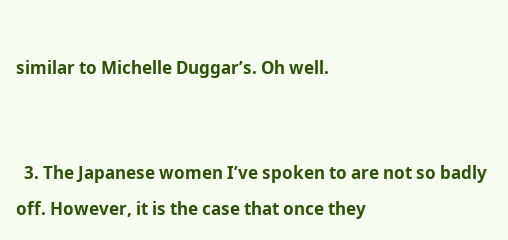similar to Michelle Duggar’s. Oh well.


  3. The Japanese women I’ve spoken to are not so badly off. However, it is the case that once they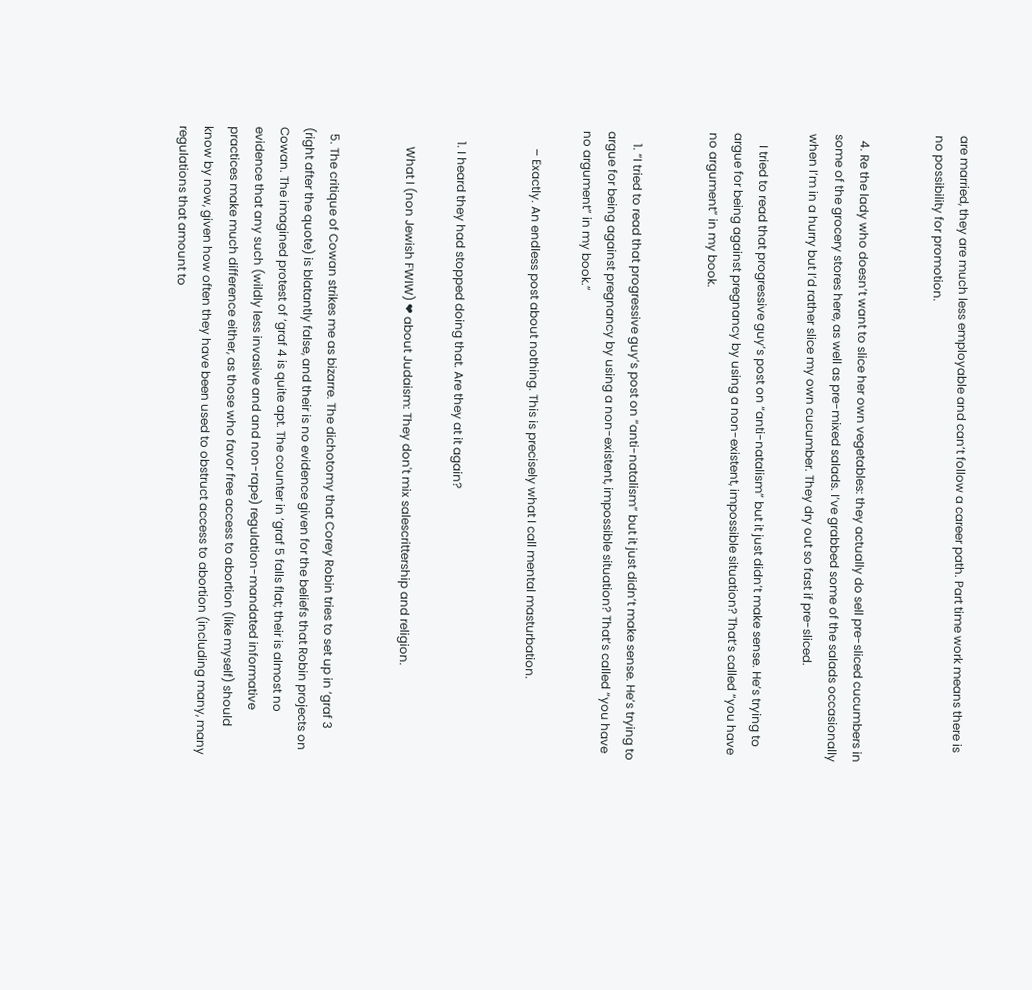are married, they are much less employable and can’t follow a career path. Part time work means there is no possibility for promotion.


  4. Re the lady who doesn’t want to slice her own vegetables: they actually do sell pre-sliced cucumbers in some of the grocery stores here, as well as pre-mixed salads. I’ve grabbed some of the salads occasionally when I’m in a hurry but I’d rather slice my own cucumber. They dry out so fast if pre-sliced.

    I tried to read that progressive guy’s post on “anti-natalism” but it just didn’t make sense. He’s trying to argue for being against pregnancy by using a non-existent, impossible situation? That’s called “you have no argument” in my book.


    1. “I tried to read that progressive guy’s post on “anti-natalism” but it just didn’t make sense. He’s trying to argue for being against pregnancy by using a non-existent, impossible situation? That’s called “you have no argument” in my book.”

      – Exactly. An endless post about nothing. This is precisely what I call mental masturbation.


    1. I heard they had stopped doing that. Are they at it again?

      What I (non Jewish FWIW) ❤ about Judaism: They don't mix salescrittership and religion.


  5. The critique of Cowan strikes me as bizarre. The dichotomy that Corey Robin tries to set up in ‘graf 3 (right after the quote) is blatantly false, and their is no evidence given for the beliefs that Robin projects on Cowan. The imagined protest of ‘graf 4 is quite apt. The counter in ‘graf 5 falls flat; their is almost no evidence that any such (wildly less invasive and and non-rape) regulation-mandated informative practices make much difference either, as those who favor free access to abortion (like myself) should know by now, given how often they have been used to obstruct access to abortion (including many, many regulations that amount to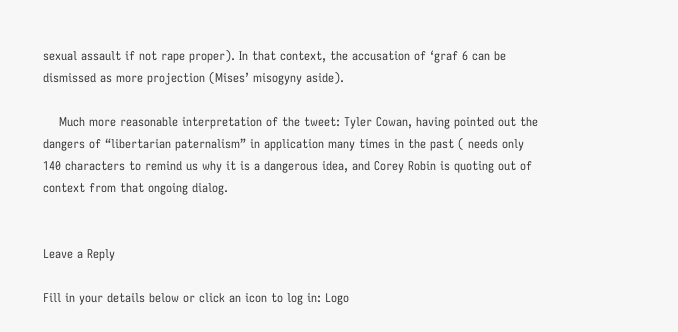sexual assault if not rape proper). In that context, the accusation of ‘graf 6 can be dismissed as more projection (Mises’ misogyny aside).

    Much more reasonable interpretation of the tweet: Tyler Cowan, having pointed out the dangers of “libertarian paternalism” in application many times in the past ( needs only 140 characters to remind us why it is a dangerous idea, and Corey Robin is quoting out of context from that ongoing dialog.


Leave a Reply

Fill in your details below or click an icon to log in: Logo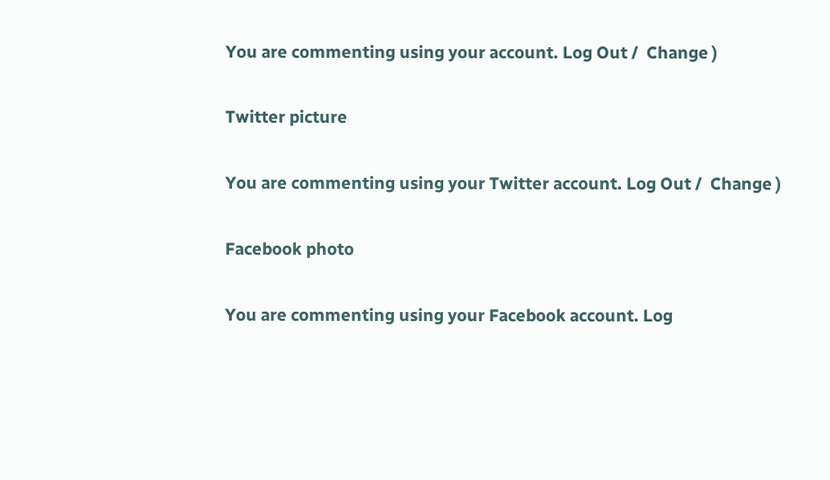You are commenting using your account. Log Out /  Change )

Twitter picture

You are commenting using your Twitter account. Log Out /  Change )

Facebook photo

You are commenting using your Facebook account. Log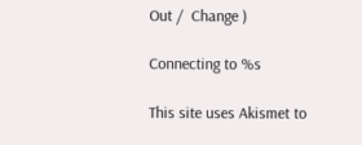Out /  Change )

Connecting to %s

This site uses Akismet to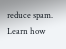reduce spam. Learn how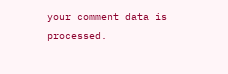your comment data is processed.